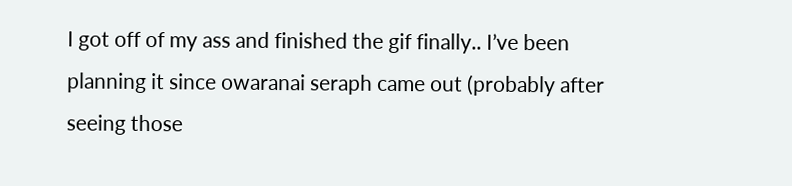I got off of my ass and finished the gif finally.. I’ve been planning it since owaranai seraph came out (probably after seeing those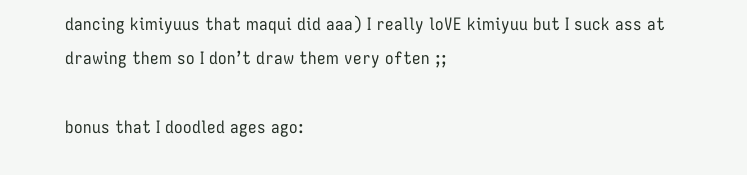dancing kimiyuus that maqui did aaa) I really loVE kimiyuu but I suck ass at drawing them so I don’t draw them very often ;;

bonus that I doodled ages ago: